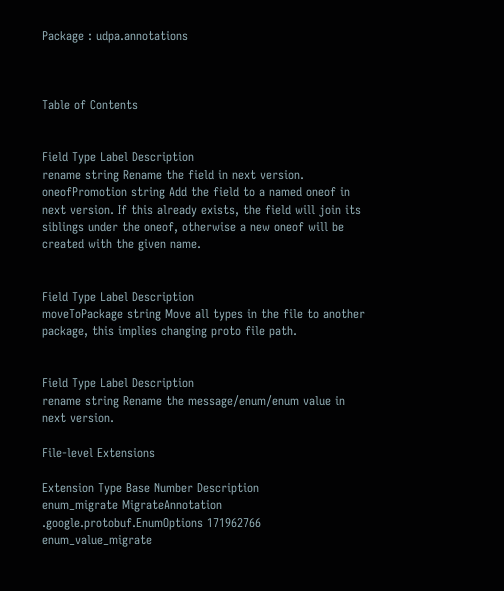Package : udpa.annotations



Table of Contents


Field Type Label Description
rename string Rename the field in next version.
oneofPromotion string Add the field to a named oneof in next version. If this already exists, the field will join its siblings under the oneof, otherwise a new oneof will be created with the given name.


Field Type Label Description
moveToPackage string Move all types in the file to another package, this implies changing proto file path.


Field Type Label Description
rename string Rename the message/enum/enum value in next version.

File-level Extensions

Extension Type Base Number Description
enum_migrate MigrateAnnotation .google.protobuf.EnumOptions 171962766
enum_value_migrate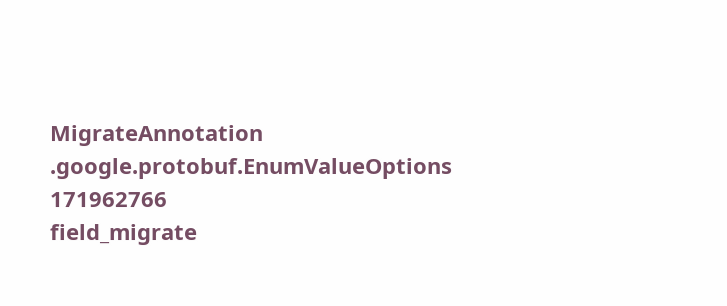MigrateAnnotation .google.protobuf.EnumValueOptions 171962766
field_migrate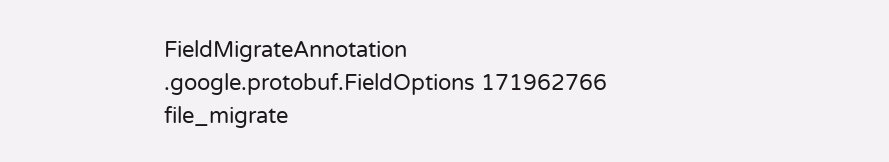FieldMigrateAnnotation .google.protobuf.FieldOptions 171962766
file_migrate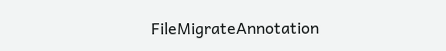FileMigrateAnnotation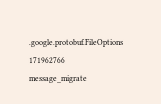.google.protobuf.FileOptions 171962766
message_migrate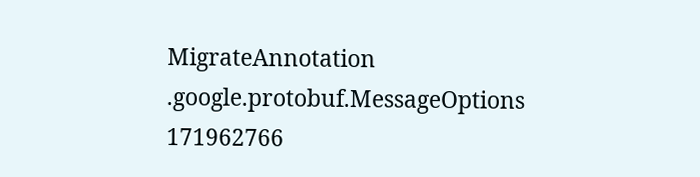MigrateAnnotation .google.protobuf.MessageOptions 171962766